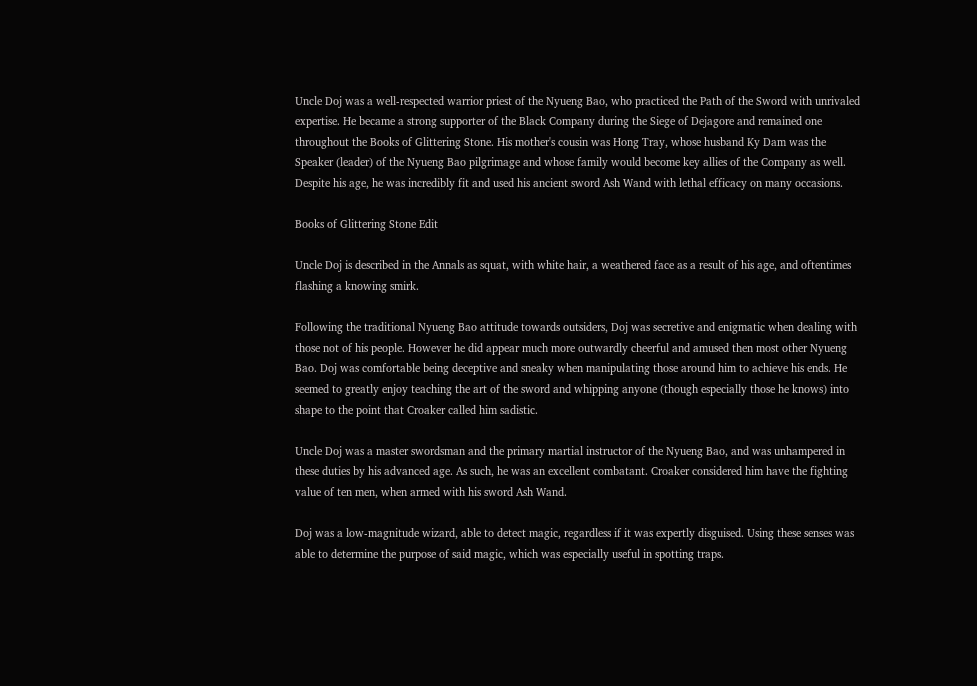Uncle Doj was a well-respected warrior priest of the Nyueng Bao, who practiced the Path of the Sword with unrivaled expertise. He became a strong supporter of the Black Company during the Siege of Dejagore and remained one throughout the Books of Glittering Stone. His mother's cousin was Hong Tray, whose husband Ky Dam was the Speaker (leader) of the Nyueng Bao pilgrimage and whose family would become key allies of the Company as well. Despite his age, he was incredibly fit and used his ancient sword Ash Wand with lethal efficacy on many occasions.

Books of Glittering Stone Edit

Uncle Doj is described in the Annals as squat, with white hair, a weathered face as a result of his age, and oftentimes flashing a knowing smirk.

Following the traditional Nyueng Bao attitude towards outsiders, Doj was secretive and enigmatic when dealing with those not of his people. However he did appear much more outwardly cheerful and amused then most other Nyueng Bao. Doj was comfortable being deceptive and sneaky when manipulating those around him to achieve his ends. He seemed to greatly enjoy teaching the art of the sword and whipping anyone (though especially those he knows) into shape to the point that Croaker called him sadistic.

Uncle Doj was a master swordsman and the primary martial instructor of the Nyueng Bao, and was unhampered in these duties by his advanced age. As such, he was an excellent combatant. Croaker considered him have the fighting value of ten men, when armed with his sword Ash Wand.

Doj was a low-magnitude wizard, able to detect magic, regardless if it was expertly disguised. Using these senses was able to determine the purpose of said magic, which was especially useful in spotting traps.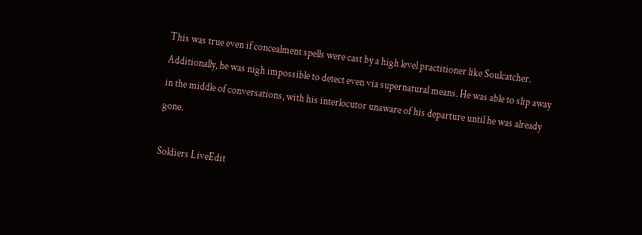This was true even if concealment spells were cast by a high level practitioner like Soulcatcher. Additionally, he was nigh impossible to detect even via supernatural means. He was able to slip away in the middle of conversations, with his interlocutor unaware of his departure until he was already gone.

Soldiers LiveEdit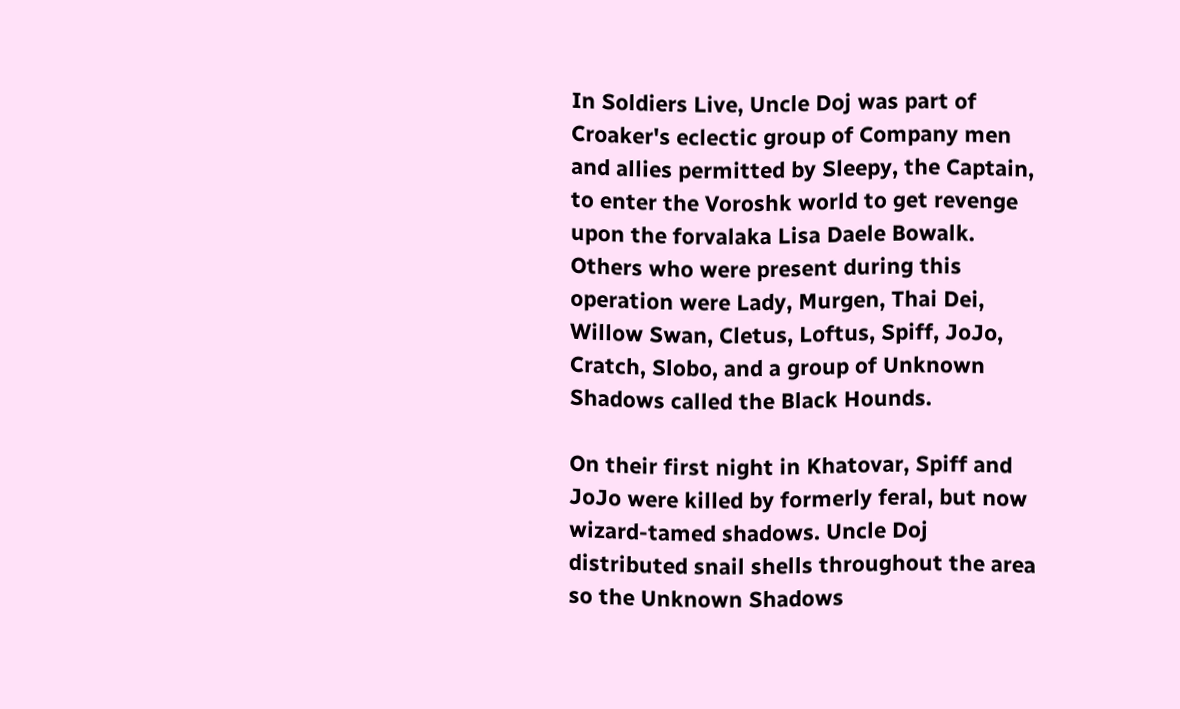In Soldiers Live, Uncle Doj was part of Croaker's eclectic group of Company men and allies permitted by Sleepy, the Captain, to enter the Voroshk world to get revenge upon the forvalaka Lisa Daele Bowalk. Others who were present during this operation were Lady, Murgen, Thai Dei, Willow Swan, Cletus, Loftus, Spiff, JoJo, Cratch, Slobo, and a group of Unknown Shadows called the Black Hounds.

On their first night in Khatovar, Spiff and JoJo were killed by formerly feral, but now wizard-tamed shadows. Uncle Doj distributed snail shells throughout the area so the Unknown Shadows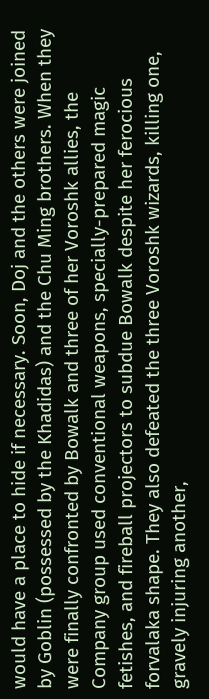would have a place to hide if necessary. Soon, Doj and the others were joined by Goblin (possessed by the Khadidas) and the Chu Ming brothers. When they were finally confronted by Bowalk and three of her Voroshk allies, the Company group used conventional weapons, specially-prepared magic fetishes, and fireball projectors to subdue Bowalk despite her ferocious forvalaka shape. They also defeated the three Voroshk wizards, killing one, gravely injuring another,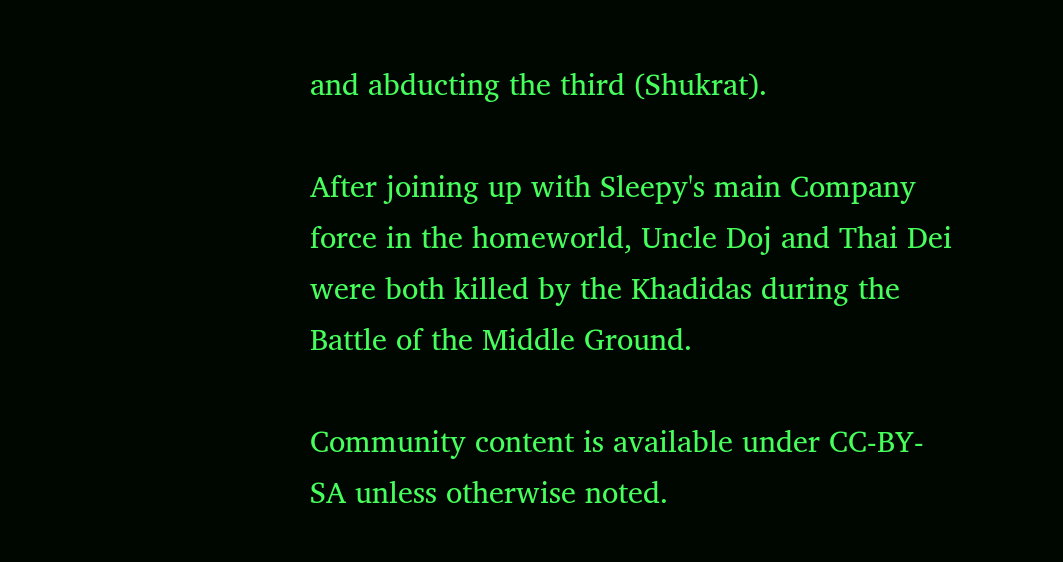and abducting the third (Shukrat).

After joining up with Sleepy's main Company force in the homeworld, Uncle Doj and Thai Dei were both killed by the Khadidas during the Battle of the Middle Ground.

Community content is available under CC-BY-SA unless otherwise noted.